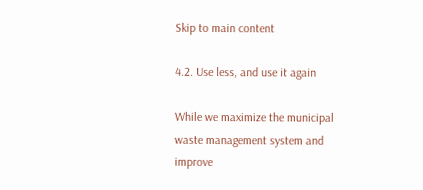Skip to main content

4.2. Use less, and use it again

While we maximize the municipal waste management system and improve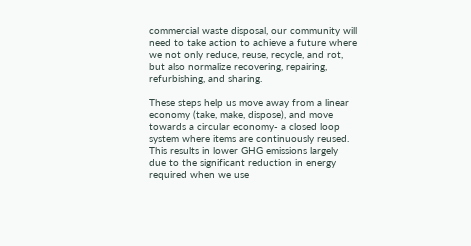commercial waste disposal, our community will need to take action to achieve a future where we not only reduce, reuse, recycle, and rot, but also normalize recovering, repairing, refurbishing, and sharing.

These steps help us move away from a linear economy (take, make, dispose), and move towards a circular economy- a closed loop system where items are continuously reused. This results in lower GHG emissions largely due to the significant reduction in energy required when we use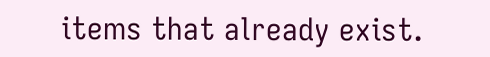items that already exist.